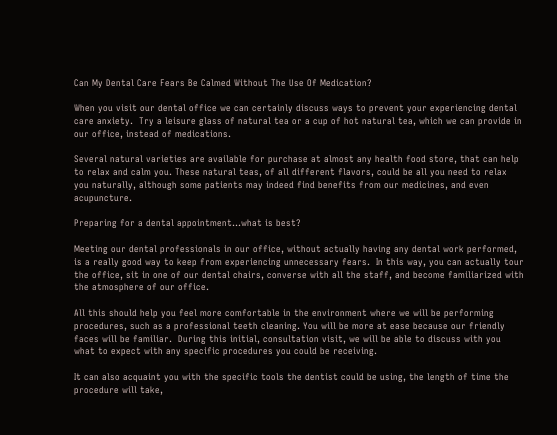Can My Dental Care Fears Be Calmed Without The Use Of Medication?

When you visit our dental office we can certainly discuss ways to prevent your experiencing dental care anxiety.  Try a leisure glass of natural tea or a cup of hot natural tea, which we can provide in our office, instead of medications.

Several natural varieties are available for purchase at almost any health food store, that can help to relax and calm you. These natural teas, of all different flavors, could be all you need to relax you naturally, although some patients may indeed find benefits from our medicines, and even acupuncture.

Preparing for a dental appointment…what is best?

Meeting our dental professionals in our office, without actually having any dental work performed, is a really good way to keep from experiencing unnecessary fears.  In this way, you can actually tour the office, sit in one of our dental chairs, converse with all the staff, and become familiarized with the atmosphere of our office.

All this should help you feel more comfortable in the environment where we will be performing procedures, such as a professional teeth cleaning. You will be more at ease because our friendly faces will be familiar.  During this initial, consultation visit, we will be able to discuss with you what to expect with any specific procedures you could be receiving.

It can also acquaint you with the specific tools the dentist could be using, the length of time the procedure will take,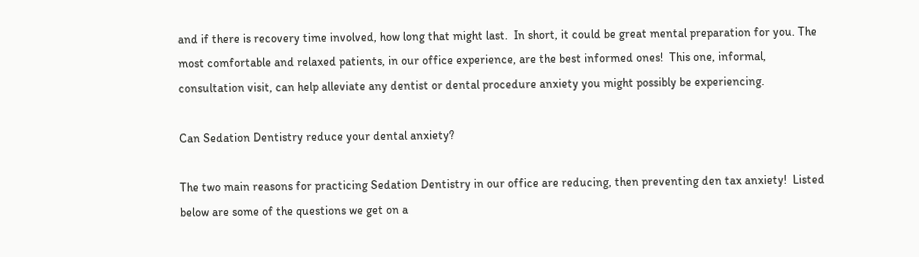and if there is recovery time involved, how long that might last.  In short, it could be great mental preparation for you. The most comfortable and relaxed patients, in our office experience, are the best informed ones!  This one, informal, consultation visit, can help alleviate any dentist or dental procedure anxiety you might possibly be experiencing.

Can Sedation Dentistry reduce your dental anxiety?

The two main reasons for practicing Sedation Dentistry in our office are reducing, then preventing den tax anxiety!  Listed below are some of the questions we get on a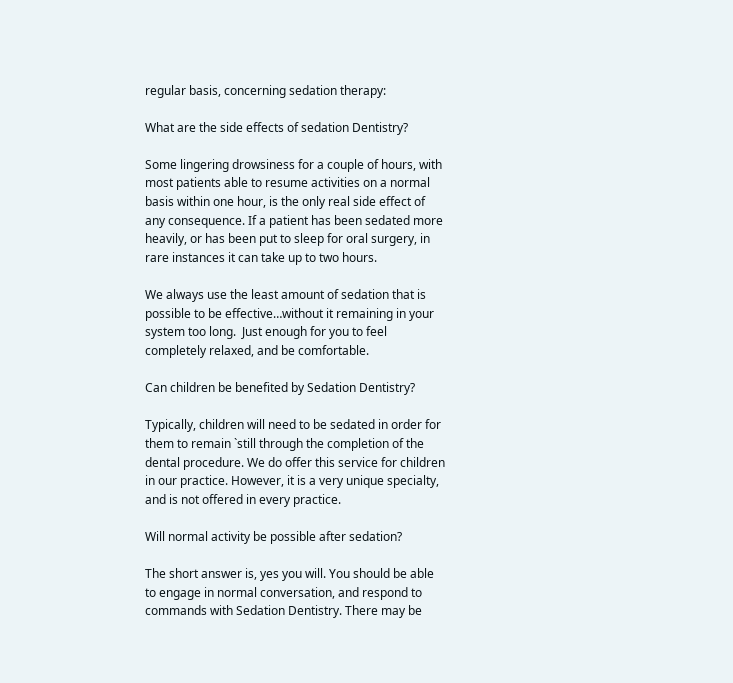regular basis, concerning sedation therapy:

What are the side effects of sedation Dentistry?

Some lingering drowsiness for a couple of hours, with most patients able to resume activities on a normal basis within one hour, is the only real side effect of any consequence. If a patient has been sedated more heavily, or has been put to sleep for oral surgery, in rare instances it can take up to two hours.

We always use the least amount of sedation that is possible to be effective…without it remaining in your system too long.  Just enough for you to feel completely relaxed, and be comfortable.

Can children be benefited by Sedation Dentistry?

Typically, children will need to be sedated in order for them to remain `still through the completion of the dental procedure. We do offer this service for children in our practice. However, it is a very unique specialty, and is not offered in every practice.

Will normal activity be possible after sedation?

The short answer is, yes you will. You should be able to engage in normal conversation, and respond to commands with Sedation Dentistry. There may be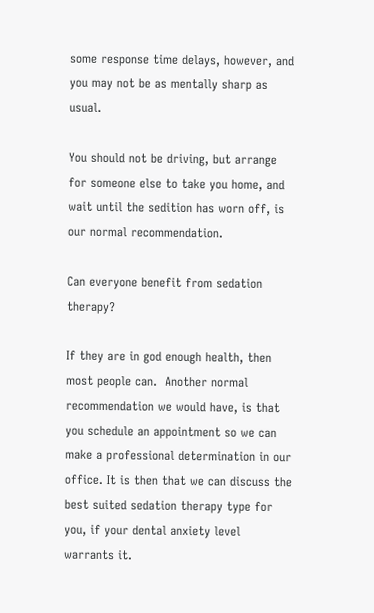some response time delays, however, and you may not be as mentally sharp as usual.

You should not be driving, but arrange for someone else to take you home, and wait until the sedition has worn off, is our normal recommendation.

Can everyone benefit from sedation therapy?

If they are in god enough health, then most people can.  Another normal  recommendation we would have, is that you schedule an appointment so we can make a professional determination in our office. It is then that we can discuss the best suited sedation therapy type for you, if your dental anxiety level warrants it.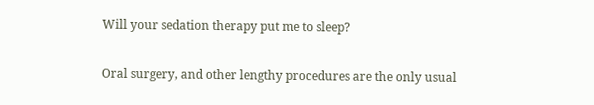Will your sedation therapy put me to sleep?

Oral surgery, and other lengthy procedures are the only usual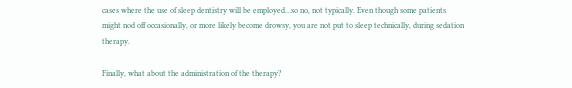cases where the use of sleep dentistry will be employed…so no, not typically. Even though some patients might nod off occasionally, or more likely become drowsy, you are not put to sleep technically, during sedation therapy.

Finally, what about the administration of the therapy?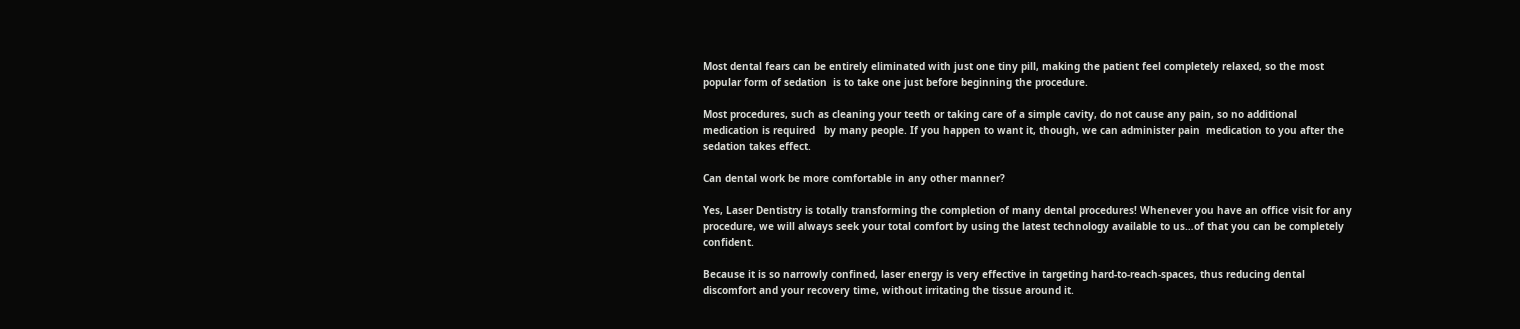Most dental fears can be entirely eliminated with just one tiny pill, making the patient feel completely relaxed, so the most popular form of sedation  is to take one just before beginning the procedure.

Most procedures, such as cleaning your teeth or taking care of a simple cavity, do not cause any pain, so no additional medication is required   by many people. If you happen to want it, though, we can administer pain  medication to you after the sedation takes effect.

Can dental work be more comfortable in any other manner?

Yes, Laser Dentistry is totally transforming the completion of many dental procedures! Whenever you have an office visit for any procedure, we will always seek your total comfort by using the latest technology available to us…of that you can be completely confident.

Because it is so narrowly confined, laser energy is very effective in targeting hard-to-reach-spaces, thus reducing dental discomfort and your recovery time, without irritating the tissue around it.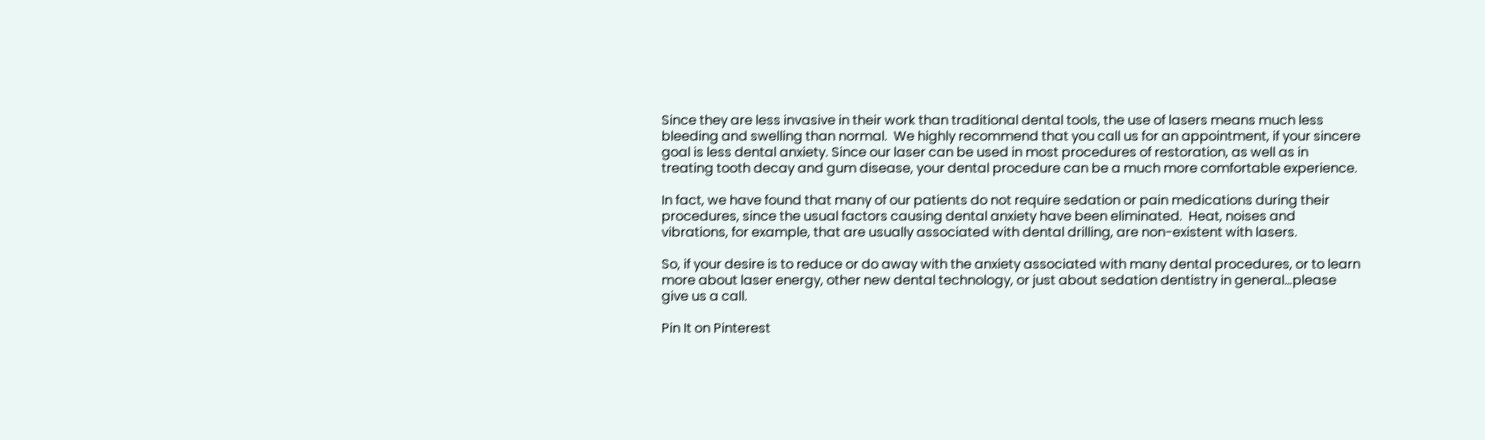Since they are less invasive in their work than traditional dental tools, the use of lasers means much less bleeding and swelling than normal.  We highly recommend that you call us for an appointment, if your sincere goal is less dental anxiety. Since our laser can be used in most procedures of restoration, as well as in treating tooth decay and gum disease, your dental procedure can be a much more comfortable experience.

In fact, we have found that many of our patients do not require sedation or pain medications during their procedures, since the usual factors causing dental anxiety have been eliminated.  Heat, noises and vibrations, for example, that are usually associated with dental drilling, are non-existent with lasers.

So, if your desire is to reduce or do away with the anxiety associated with many dental procedures, or to learn more about laser energy, other new dental technology, or just about sedation dentistry in general…please give us a call.

Pin It on Pinterest